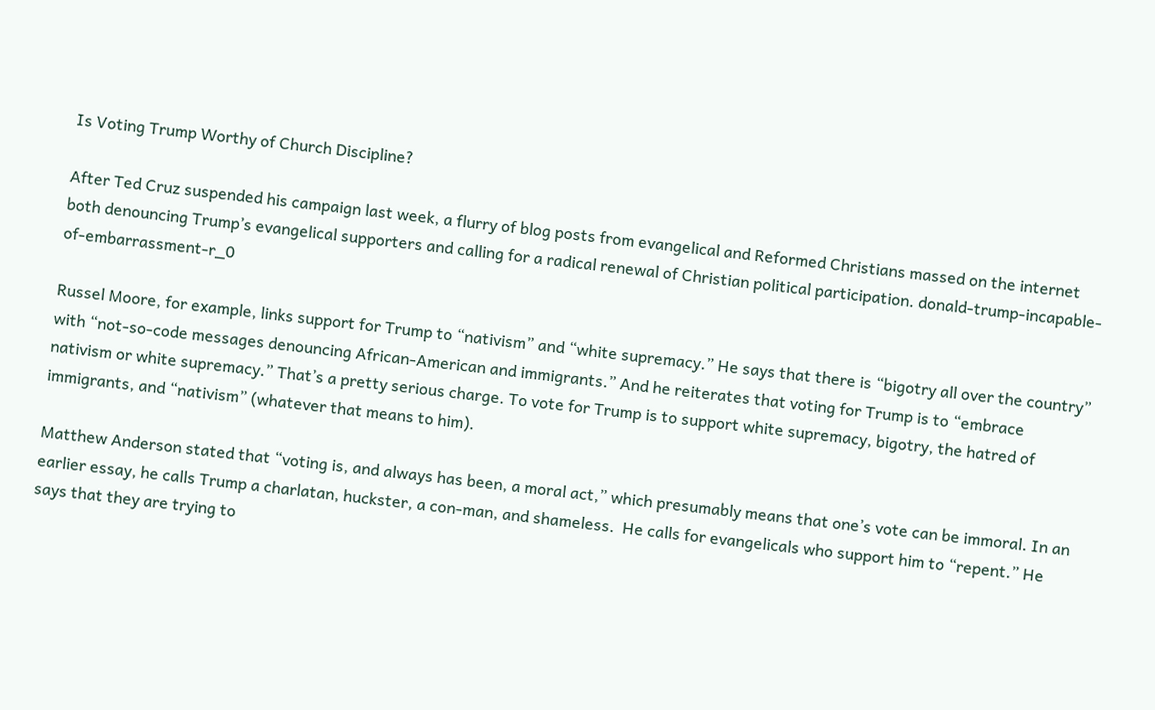Is Voting Trump Worthy of Church Discipline?

After Ted Cruz suspended his campaign last week, a flurry of blog posts from evangelical and Reformed Christians massed on the internet both denouncing Trump’s evangelical supporters and calling for a radical renewal of Christian political participation. donald-trump-incapable-of-embarrassment-r_0

Russel Moore, for example, links support for Trump to “nativism” and “white supremacy.” He says that there is “bigotry all over the country” with “not-so-code messages denouncing African-American and immigrants.” And he reiterates that voting for Trump is to “embrace nativism or white supremacy.” That’s a pretty serious charge. To vote for Trump is to support white supremacy, bigotry, the hatred of immigrants, and “nativism” (whatever that means to him).

Matthew Anderson stated that “voting is, and always has been, a moral act,” which presumably means that one’s vote can be immoral. In an earlier essay, he calls Trump a charlatan, huckster, a con-man, and shameless.  He calls for evangelicals who support him to “repent.” He says that they are trying to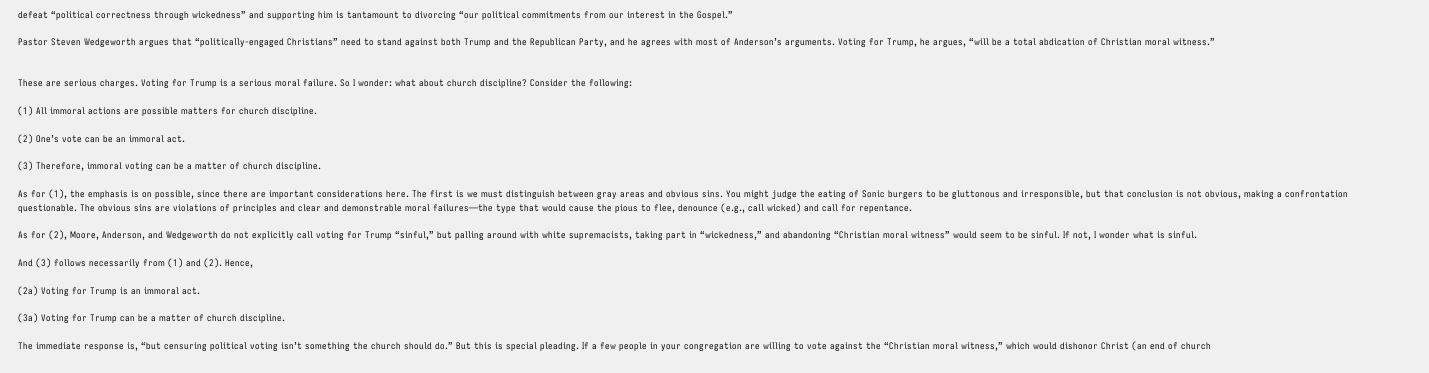defeat “political correctness through wickedness” and supporting him is tantamount to divorcing “our political commitments from our interest in the Gospel.”

Pastor Steven Wedgeworth argues that “politically-engaged Christians” need to stand against both Trump and the Republican Party, and he agrees with most of Anderson’s arguments. Voting for Trump, he argues, “will be a total abdication of Christian moral witness.”


These are serious charges. Voting for Trump is a serious moral failure. So I wonder: what about church discipline? Consider the following:

(1) All immoral actions are possible matters for church discipline.

(2) One’s vote can be an immoral act.

(3) Therefore, immoral voting can be a matter of church discipline.

As for (1), the emphasis is on possible, since there are important considerations here. The first is we must distinguish between gray areas and obvious sins. You might judge the eating of Sonic burgers to be gluttonous and irresponsible, but that conclusion is not obvious, making a confrontation questionable. The obvious sins are violations of principles and clear and demonstrable moral failures—the type that would cause the pious to flee, denounce (e.g., call wicked) and call for repentance.

As for (2), Moore, Anderson, and Wedgeworth do not explicitly call voting for Trump “sinful,” but palling around with white supremacists, taking part in “wickedness,” and abandoning “Christian moral witness” would seem to be sinful. If not, I wonder what is sinful.

And (3) follows necessarily from (1) and (2). Hence,

(2a) Voting for Trump is an immoral act.

(3a) Voting for Trump can be a matter of church discipline.

The immediate response is, “but censuring political voting isn’t something the church should do.” But this is special pleading. If a few people in your congregation are willing to vote against the “Christian moral witness,” which would dishonor Christ (an end of church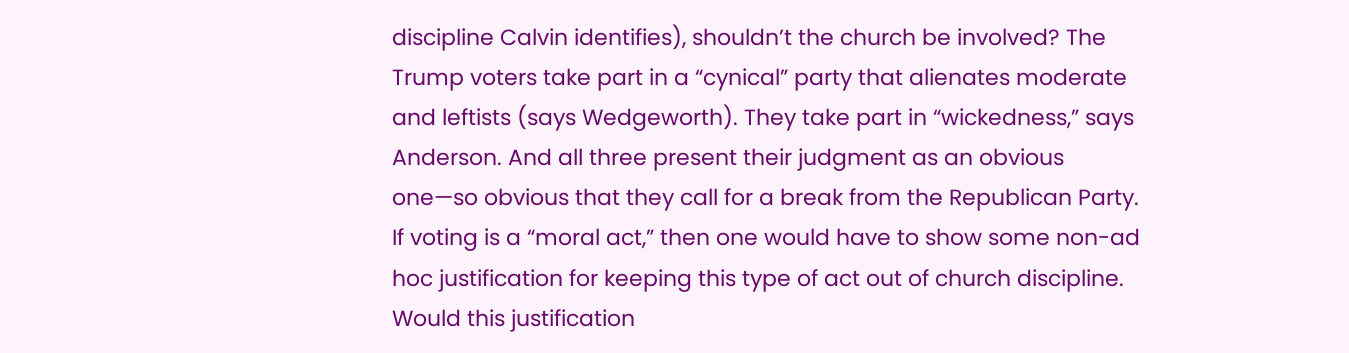discipline Calvin identifies), shouldn’t the church be involved? The Trump voters take part in a “cynical” party that alienates moderate and leftists (says Wedgeworth). They take part in “wickedness,” says Anderson. And all three present their judgment as an obvious one—so obvious that they call for a break from the Republican Party. If voting is a “moral act,” then one would have to show some non-ad hoc justification for keeping this type of act out of church discipline. Would this justification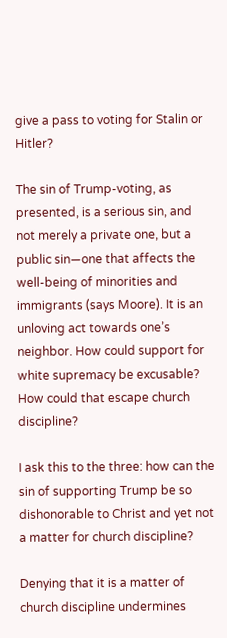give a pass to voting for Stalin or Hitler?

The sin of Trump-voting, as presented, is a serious sin, and not merely a private one, but a public sin—one that affects the well-being of minorities and immigrants (says Moore). It is an unloving act towards one’s neighbor. How could support for white supremacy be excusable? How could that escape church discipline?

I ask this to the three: how can the sin of supporting Trump be so dishonorable to Christ and yet not a matter for church discipline?

Denying that it is a matter of church discipline undermines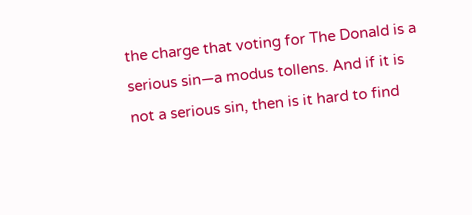the charge that voting for The Donald is a serious sin—a modus tollens. And if it is not a serious sin, then is it hard to find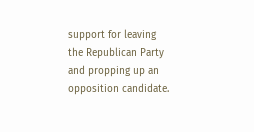support for leaving the Republican Party and propping up an opposition candidate.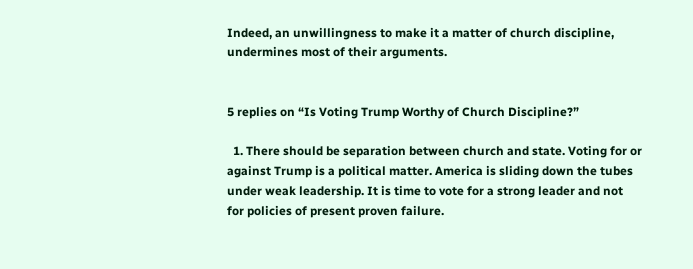Indeed, an unwillingness to make it a matter of church discipline, undermines most of their arguments.


5 replies on “Is Voting Trump Worthy of Church Discipline?”

  1. There should be separation between church and state. Voting for or against Trump is a political matter. America is sliding down the tubes under weak leadership. It is time to vote for a strong leader and not for policies of present proven failure.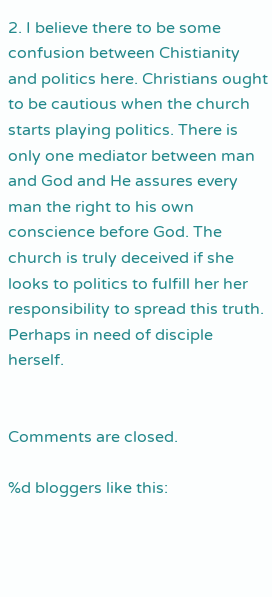2. I believe there to be some confusion between Chistianity and politics here. Christians ought to be cautious when the church starts playing politics. There is only one mediator between man and God and He assures every man the right to his own conscience before God. The church is truly deceived if she looks to politics to fulfill her her responsibility to spread this truth. Perhaps in need of disciple herself.


Comments are closed.

%d bloggers like this: